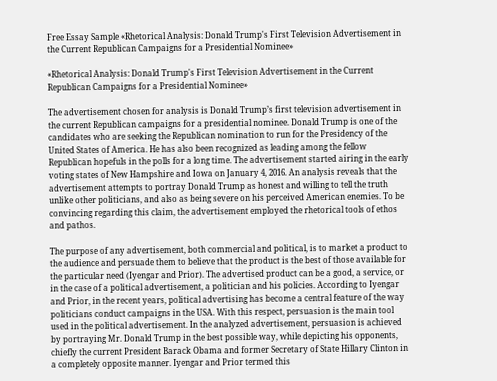Free Essay Sample «Rhetorical Analysis: Donald Trump's First Television Advertisement in the Current Republican Campaigns for a Presidential Nominee»

«Rhetorical Analysis: Donald Trump's First Television Advertisement in the Current Republican Campaigns for a Presidential Nominee»

The advertisement chosen for analysis is Donald Trump’s first television advertisement in the current Republican campaigns for a presidential nominee. Donald Trump is one of the candidates who are seeking the Republican nomination to run for the Presidency of the United States of America. He has also been recognized as leading among the fellow Republican hopefuls in the polls for a long time. The advertisement started airing in the early voting states of New Hampshire and Iowa on January 4, 2016. An analysis reveals that the advertisement attempts to portray Donald Trump as honest and willing to tell the truth unlike other politicians, and also as being severe on his perceived American enemies. To be convincing regarding this claim, the advertisement employed the rhetorical tools of ethos and pathos.

The purpose of any advertisement, both commercial and political, is to market a product to the audience and persuade them to believe that the product is the best of those available for the particular need (Iyengar and Prior). The advertised product can be a good, a service, or in the case of a political advertisement, a politician and his policies. According to Iyengar and Prior, in the recent years, political advertising has become a central feature of the way politicians conduct campaigns in the USA. With this respect, persuasion is the main tool used in the political advertisement. In the analyzed advertisement, persuasion is achieved by portraying Mr. Donald Trump in the best possible way, while depicting his opponents, chiefly the current President Barack Obama and former Secretary of State Hillary Clinton in a completely opposite manner. Iyengar and Prior termed this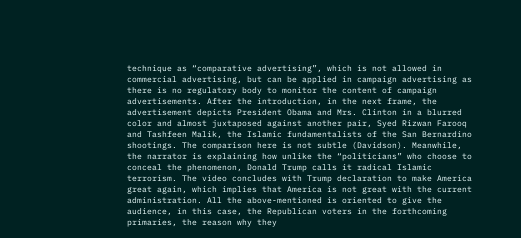technique as “comparative advertising”, which is not allowed in commercial advertising, but can be applied in campaign advertising as there is no regulatory body to monitor the content of campaign advertisements. After the introduction, in the next frame, the advertisement depicts President Obama and Mrs. Clinton in a blurred color and almost juxtaposed against another pair, Syed Rizwan Farooq and Tashfeen Malik, the Islamic fundamentalists of the San Bernardino shootings. The comparison here is not subtle (Davidson). Meanwhile, the narrator is explaining how unlike the “politicians” who choose to conceal the phenomenon, Donald Trump calls it radical Islamic terrorism. The video concludes with Trump declaration to make America great again, which implies that America is not great with the current administration. All the above-mentioned is oriented to give the audience, in this case, the Republican voters in the forthcoming primaries, the reason why they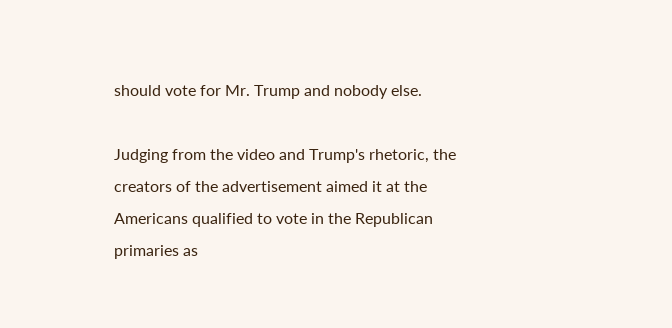should vote for Mr. Trump and nobody else.

Judging from the video and Trump's rhetoric, the creators of the advertisement aimed it at the Americans qualified to vote in the Republican primaries as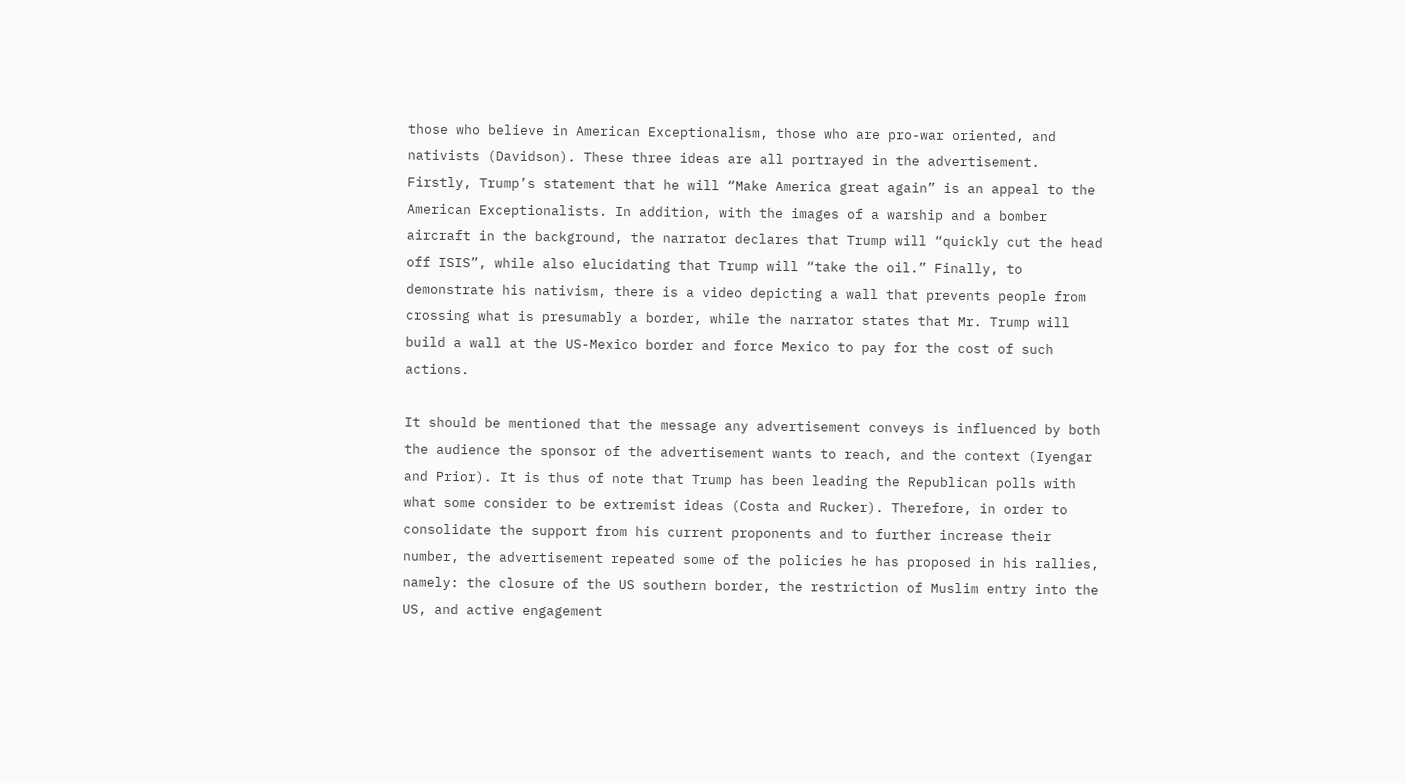those who believe in American Exceptionalism, those who are pro-war oriented, and nativists (Davidson). These three ideas are all portrayed in the advertisement. Firstly, Trump’s statement that he will “Make America great again” is an appeal to the American Exceptionalists. In addition, with the images of a warship and a bomber aircraft in the background, the narrator declares that Trump will “quickly cut the head off ISIS”, while also elucidating that Trump will “take the oil.” Finally, to demonstrate his nativism, there is a video depicting a wall that prevents people from crossing what is presumably a border, while the narrator states that Mr. Trump will build a wall at the US-Mexico border and force Mexico to pay for the cost of such actions.

It should be mentioned that the message any advertisement conveys is influenced by both the audience the sponsor of the advertisement wants to reach, and the context (Iyengar and Prior). It is thus of note that Trump has been leading the Republican polls with what some consider to be extremist ideas (Costa and Rucker). Therefore, in order to consolidate the support from his current proponents and to further increase their number, the advertisement repeated some of the policies he has proposed in his rallies, namely: the closure of the US southern border, the restriction of Muslim entry into the US, and active engagement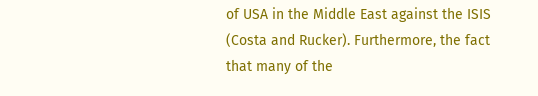of USA in the Middle East against the ISIS (Costa and Rucker). Furthermore, the fact that many of the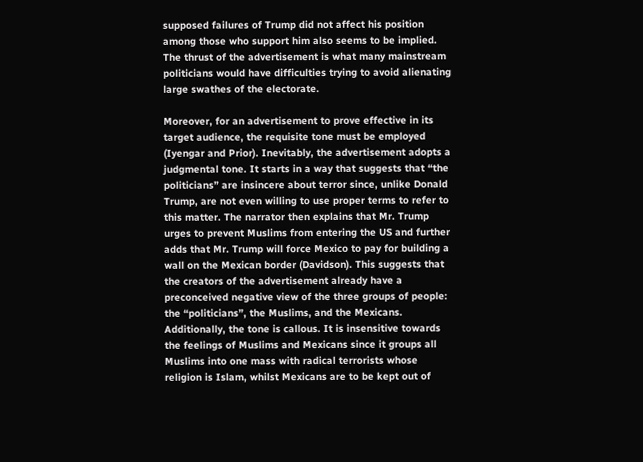supposed failures of Trump did not affect his position among those who support him also seems to be implied. The thrust of the advertisement is what many mainstream politicians would have difficulties trying to avoid alienating large swathes of the electorate.

Moreover, for an advertisement to prove effective in its target audience, the requisite tone must be employed (Iyengar and Prior). Inevitably, the advertisement adopts a judgmental tone. It starts in a way that suggests that “the politicians” are insincere about terror since, unlike Donald Trump, are not even willing to use proper terms to refer to this matter. The narrator then explains that Mr. Trump urges to prevent Muslims from entering the US and further adds that Mr. Trump will force Mexico to pay for building a wall on the Mexican border (Davidson). This suggests that the creators of the advertisement already have a preconceived negative view of the three groups of people: the “politicians”, the Muslims, and the Mexicans. Additionally, the tone is callous. It is insensitive towards the feelings of Muslims and Mexicans since it groups all Muslims into one mass with radical terrorists whose religion is Islam, whilst Mexicans are to be kept out of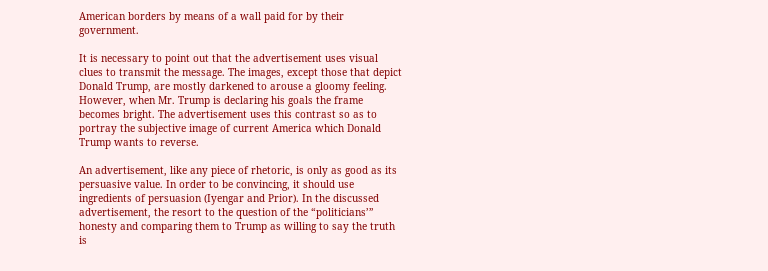American borders by means of a wall paid for by their government.

It is necessary to point out that the advertisement uses visual clues to transmit the message. The images, except those that depict Donald Trump, are mostly darkened to arouse a gloomy feeling. However, when Mr. Trump is declaring his goals the frame becomes bright. The advertisement uses this contrast so as to portray the subjective image of current America which Donald Trump wants to reverse.

An advertisement, like any piece of rhetoric, is only as good as its persuasive value. In order to be convincing, it should use ingredients of persuasion (Iyengar and Prior). In the discussed advertisement, the resort to the question of the “politicians’” honesty and comparing them to Trump as willing to say the truth is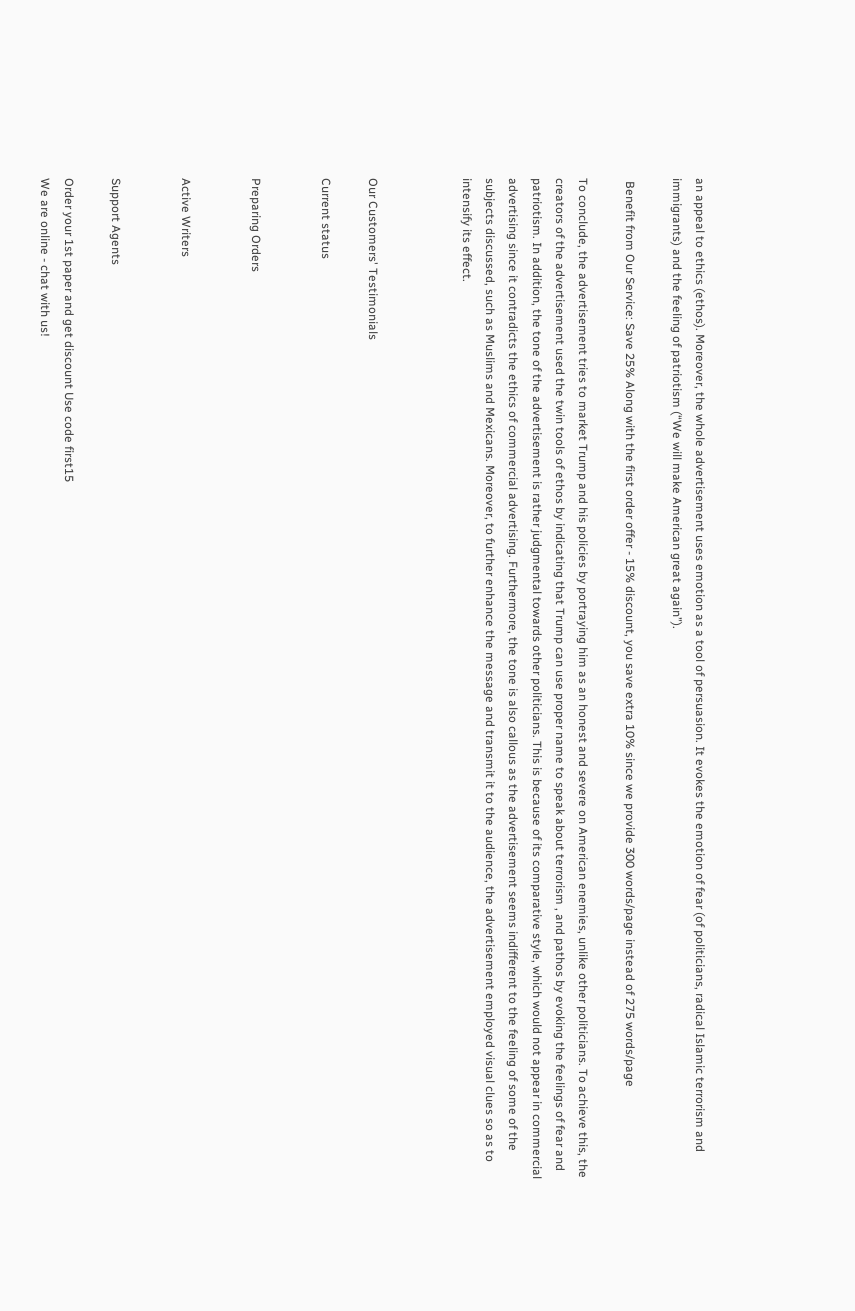an appeal to ethics (ethos). Moreover, the whole advertisement uses emotion as a tool of persuasion. It evokes the emotion of fear (of politicians, radical Islamic terrorism and immigrants) and the feeling of patriotism (“We will make American great again”).

 Benefit from Our Service: Save 25% Along with the first order offer - 15% discount, you save extra 10% since we provide 300 words/page instead of 275 words/page

To conclude, the advertisement tries to market Trump and his policies by portraying him as an honest and severe on American enemies, unlike other politicians. To achieve this, the creators of the advertisement used the twin tools of ethos by indicating that Trump can use proper name to speak about terrorism , and pathos by evoking the feelings of fear and patriotism. In addition, the tone of the advertisement is rather judgmental towards other politicians. This is because of its comparative style, which would not appear in commercial advertising since it contradicts the ethics of commercial advertising. Furthermore, the tone is also callous as the advertisement seems indifferent to the feeling of some of the subjects discussed, such as Muslims and Mexicans. Moreover, to further enhance the message and transmit it to the audience, the advertisement employed visual clues so as to intensify its effect.



Our Customers' Testimonials

Current status


Preparing Orders


Active Writers


Support Agents

Order your 1st paper and get discount Use code first15
We are online - chat with us!